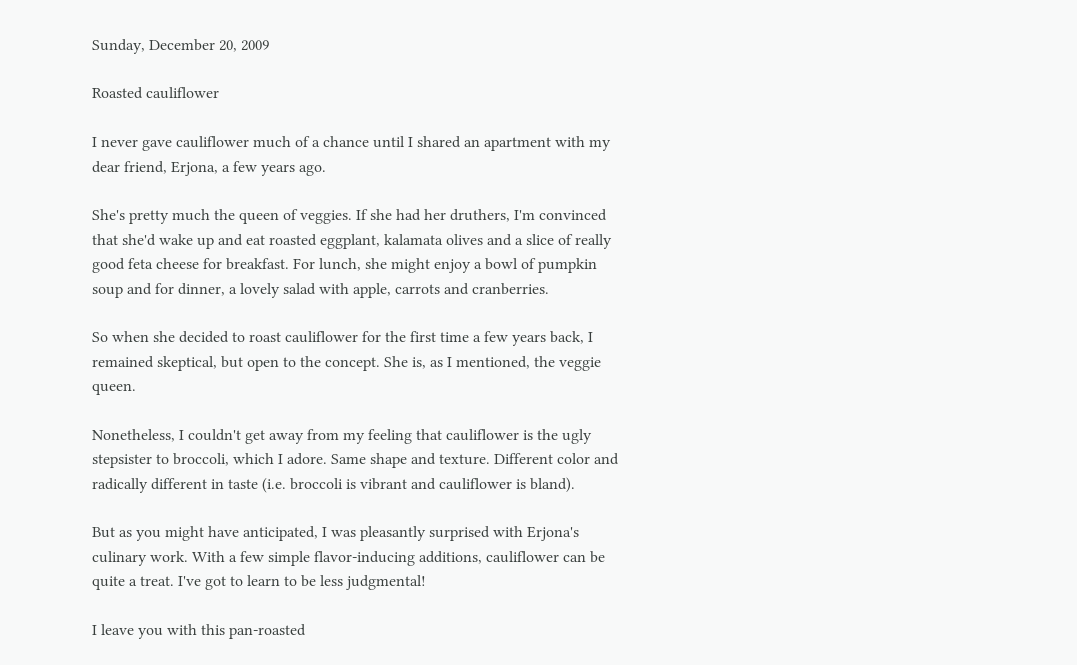Sunday, December 20, 2009

Roasted cauliflower

I never gave cauliflower much of a chance until I shared an apartment with my dear friend, Erjona, a few years ago.

She's pretty much the queen of veggies. If she had her druthers, I'm convinced that she'd wake up and eat roasted eggplant, kalamata olives and a slice of really good feta cheese for breakfast. For lunch, she might enjoy a bowl of pumpkin soup and for dinner, a lovely salad with apple, carrots and cranberries.

So when she decided to roast cauliflower for the first time a few years back, I remained skeptical, but open to the concept. She is, as I mentioned, the veggie queen.

Nonetheless, I couldn't get away from my feeling that cauliflower is the ugly stepsister to broccoli, which I adore. Same shape and texture. Different color and radically different in taste (i.e. broccoli is vibrant and cauliflower is bland).

But as you might have anticipated, I was pleasantly surprised with Erjona's culinary work. With a few simple flavor-inducing additions, cauliflower can be quite a treat. I've got to learn to be less judgmental!

I leave you with this pan-roasted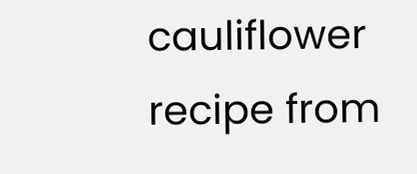cauliflower recipe from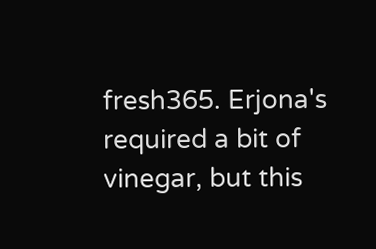fresh365. Erjona's required a bit of vinegar, but this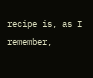recipe is, as I remember,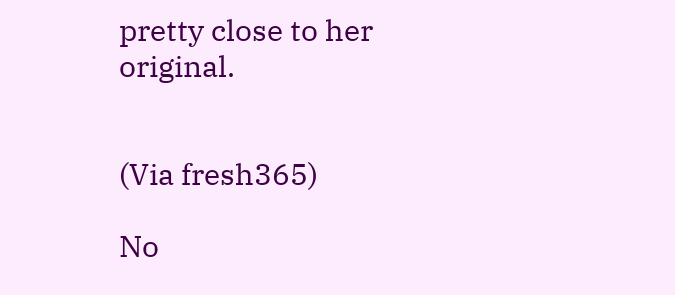pretty close to her original.


(Via fresh365)

No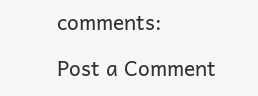comments:

Post a Comment